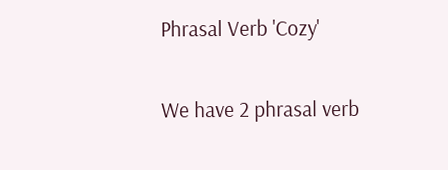Phrasal Verb 'Cozy'

We have 2 phrasal verb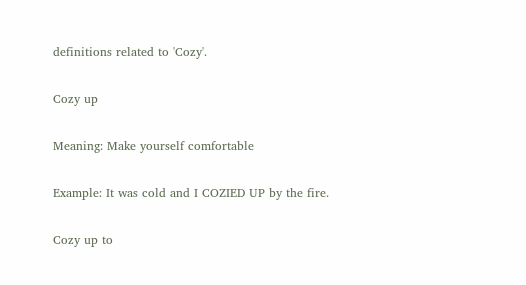definitions related to 'Cozy'.

Cozy up

Meaning: Make yourself comfortable

Example: It was cold and I COZIED UP by the fire.

Cozy up to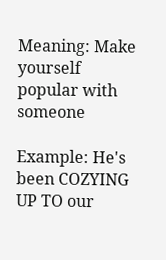Meaning: Make yourself popular with someone

Example: He's been COZYING UP TO our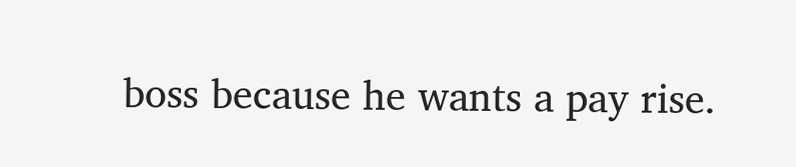boss because he wants a pay rise.